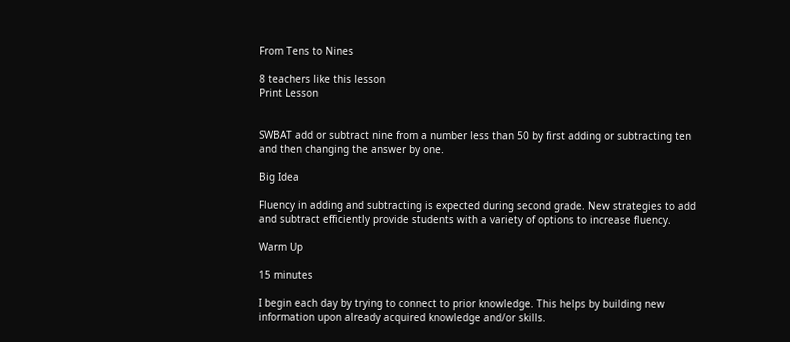From Tens to Nines

8 teachers like this lesson
Print Lesson


SWBAT add or subtract nine from a number less than 50 by first adding or subtracting ten and then changing the answer by one.

Big Idea

Fluency in adding and subtracting is expected during second grade. New strategies to add and subtract efficiently provide students with a variety of options to increase fluency.

Warm Up

15 minutes

I begin each day by trying to connect to prior knowledge. This helps by building new information upon already acquired knowledge and/or skills.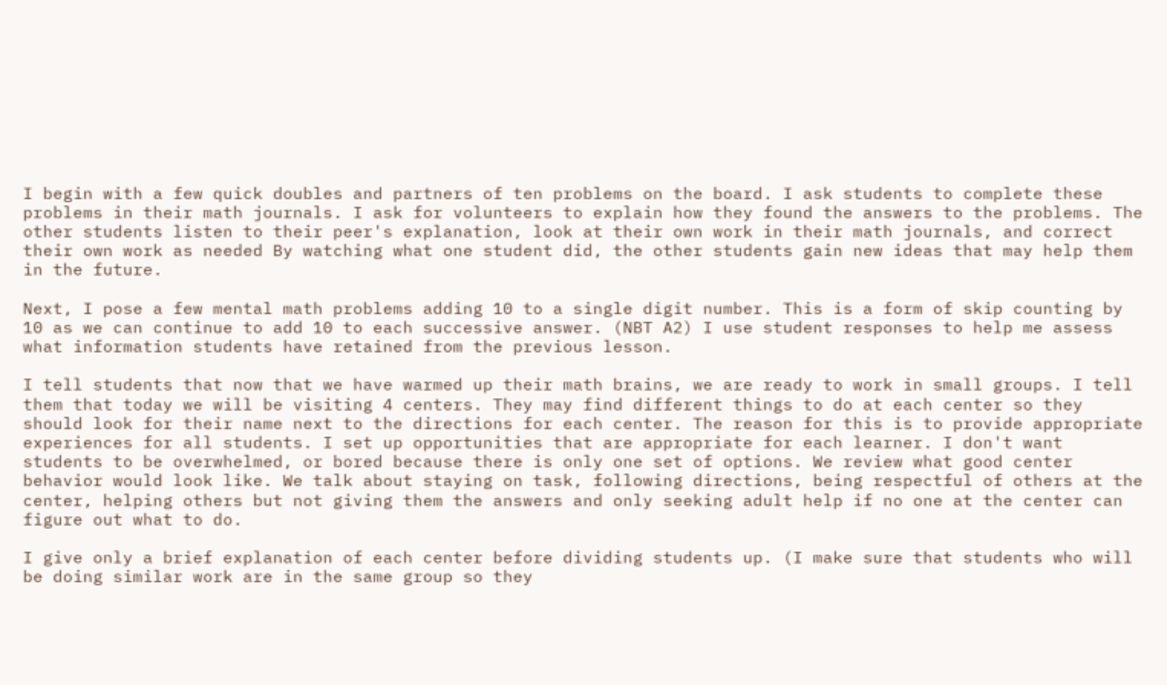I begin with a few quick doubles and partners of ten problems on the board. I ask students to complete these problems in their math journals. I ask for volunteers to explain how they found the answers to the problems. The other students listen to their peer's explanation, look at their own work in their math journals, and correct their own work as needed By watching what one student did, the other students gain new ideas that may help them in the future.

Next, I pose a few mental math problems adding 10 to a single digit number. This is a form of skip counting by 10 as we can continue to add 10 to each successive answer. (NBT A2) I use student responses to help me assess what information students have retained from the previous lesson.

I tell students that now that we have warmed up their math brains, we are ready to work in small groups. I tell them that today we will be visiting 4 centers. They may find different things to do at each center so they should look for their name next to the directions for each center. The reason for this is to provide appropriate experiences for all students. I set up opportunities that are appropriate for each learner. I don't want students to be overwhelmed, or bored because there is only one set of options. We review what good center behavior would look like. We talk about staying on task, following directions, being respectful of others at the center, helping others but not giving them the answers and only seeking adult help if no one at the center can figure out what to do.

I give only a brief explanation of each center before dividing students up. (I make sure that students who will be doing similar work are in the same group so they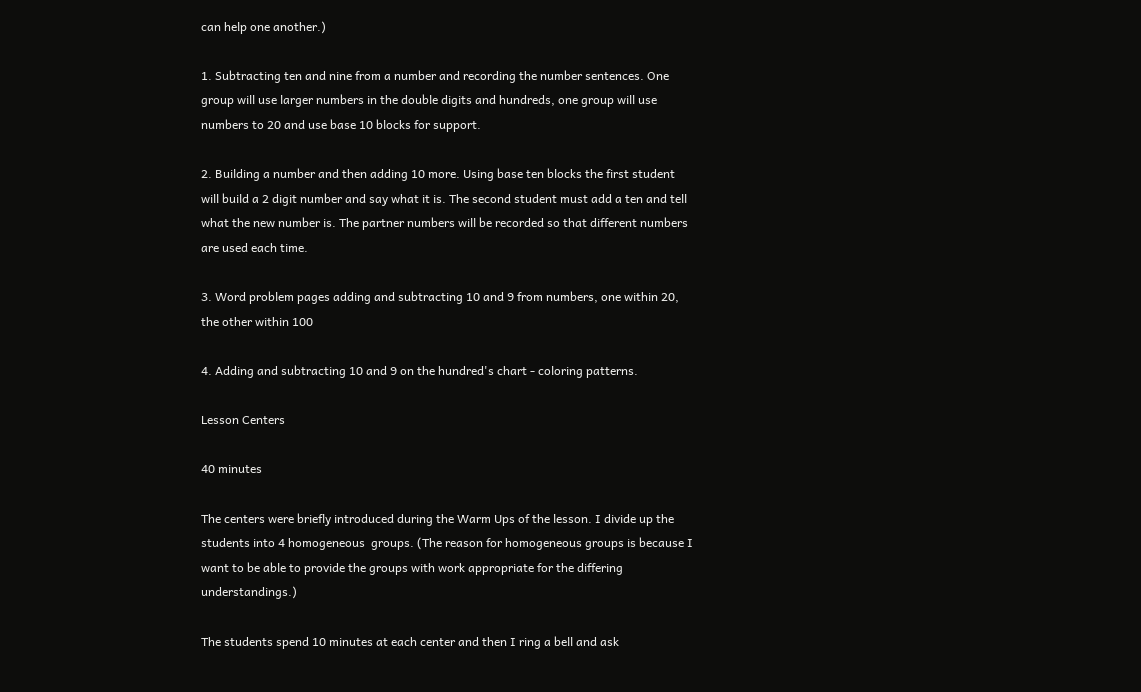can help one another.)

1. Subtracting ten and nine from a number and recording the number sentences. One group will use larger numbers in the double digits and hundreds, one group will use numbers to 20 and use base 10 blocks for support.

2. Building a number and then adding 10 more. Using base ten blocks the first student will build a 2 digit number and say what it is. The second student must add a ten and tell what the new number is. The partner numbers will be recorded so that different numbers are used each time.

3. Word problem pages adding and subtracting 10 and 9 from numbers, one within 20, the other within 100

4. Adding and subtracting 10 and 9 on the hundred's chart - coloring patterns.

Lesson Centers

40 minutes

The centers were briefly introduced during the Warm Ups of the lesson. I divide up the students into 4 homogeneous  groups. (The reason for homogeneous groups is because I want to be able to provide the groups with work appropriate for the differing understandings.)

The students spend 10 minutes at each center and then I ring a bell and ask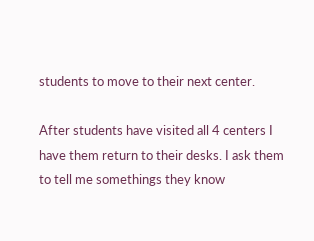students to move to their next center.

After students have visited all 4 centers I have them return to their desks. I ask them to tell me somethings they know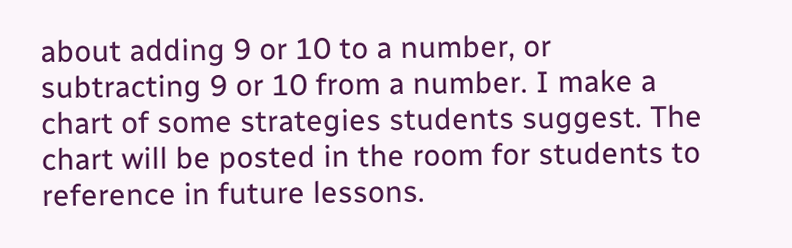about adding 9 or 10 to a number, or subtracting 9 or 10 from a number. I make a chart of some strategies students suggest. The chart will be posted in the room for students to reference in future lessons.